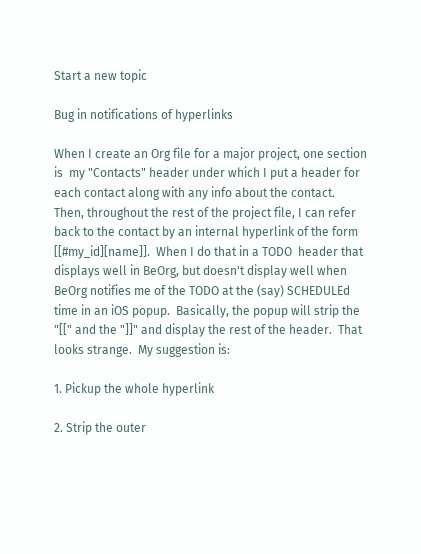Start a new topic

Bug in notifications of hyperlinks

When I create an Org file for a major project, one section is  my "Contacts" header under which I put a header for each contact along with any info about the contact.  Then, throughout the rest of the project file, I can refer back to the contact by an internal hyperlink of the form [[#my_id][name]].  When I do that in a TODO  header that displays well in BeOrg, but doesn't display well when BeOrg notifies me of the TODO at the (say) SCHEDULEd time in an iOS popup.  Basically, the popup will strip the "[[" and the "]]" and display the rest of the header.  That looks strange.  My suggestion is:

1. Pickup the whole hyperlink

2. Strip the outer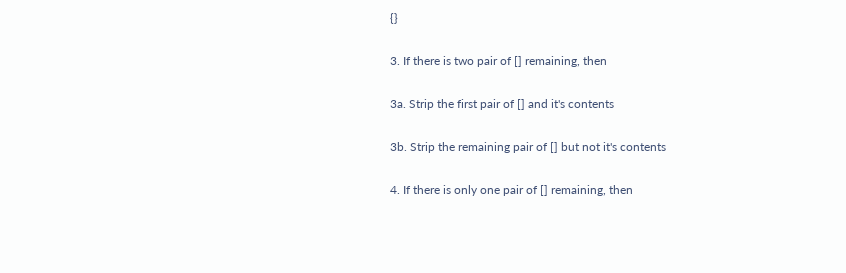{}

3. If there is two pair of [] remaining, then

3a. Strip the first pair of [] and it's contents

3b. Strip the remaining pair of [] but not it's contents

4. If there is only one pair of [] remaining, then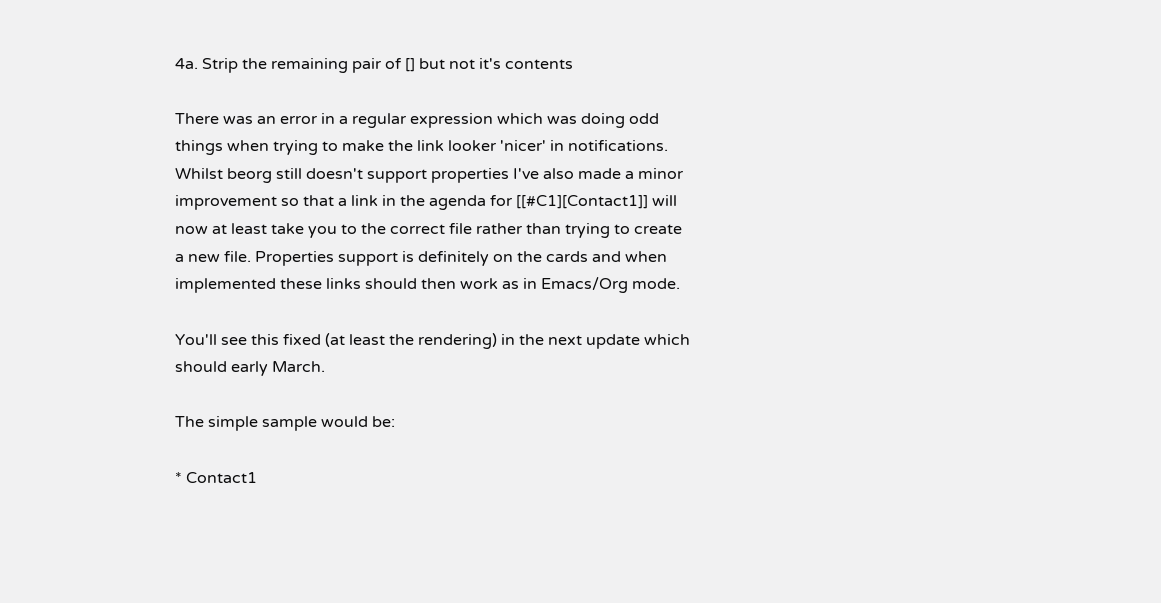4a. Strip the remaining pair of [] but not it's contents

There was an error in a regular expression which was doing odd things when trying to make the link looker 'nicer' in notifications. Whilst beorg still doesn't support properties I've also made a minor improvement so that a link in the agenda for [[#C1][Contact1]] will now at least take you to the correct file rather than trying to create a new file. Properties support is definitely on the cards and when implemented these links should then work as in Emacs/Org mode.

You'll see this fixed (at least the rendering) in the next update which should early March.

The simple sample would be:

* Contact1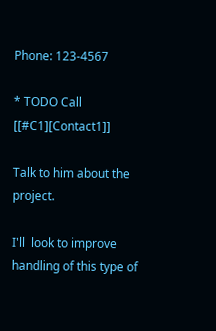Phone: 123-4567

* TODO Call [[#C1][Contact1]]

Talk to him about the project.

I'll  look to improve handling of this type of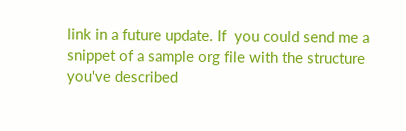link in a future update. If  you could send me a snippet of a sample org file with the structure  you've described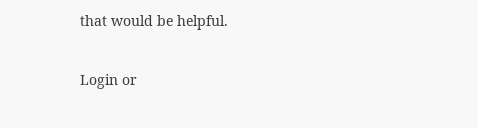that would be helpful.

Login or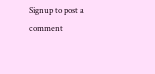Signup to post a comment